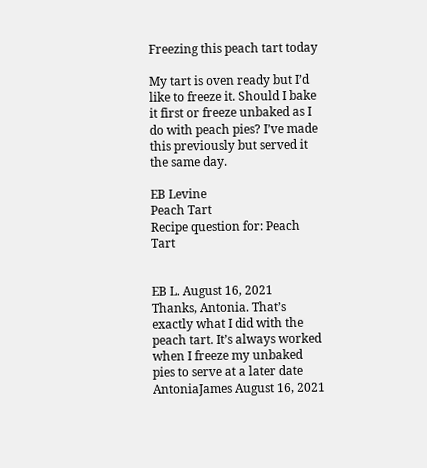Freezing this peach tart today

My tart is oven ready but I’d like to freeze it. Should I bake it first or freeze unbaked as I do with peach pies? I’ve made this previously but served it the same day.

EB Levine
Peach Tart
Recipe question for: Peach Tart


EB L. August 16, 2021
Thanks, Antonia. That’s exactly what I did with the peach tart. It’s always worked when I freeze my unbaked pies to serve at a later date
AntoniaJames August 16, 2021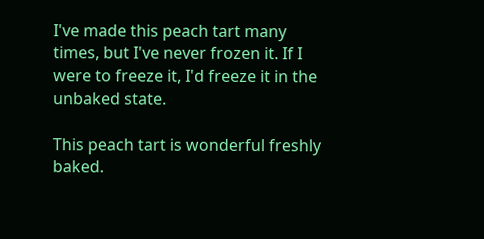I've made this peach tart many times, but I've never frozen it. If I were to freeze it, I'd freeze it in the unbaked state.

This peach tart is wonderful freshly baked.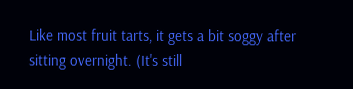Like most fruit tarts, it gets a bit soggy after sitting overnight. (It's still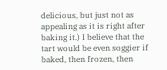delicious, but just not as appealing as it is right after baking it.) I believe that the tart would be even soggier if baked, then frozen, then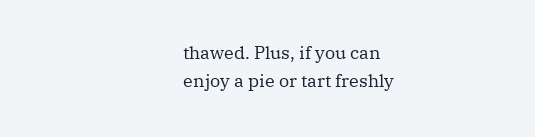thawed. Plus, if you can enjoy a pie or tart freshly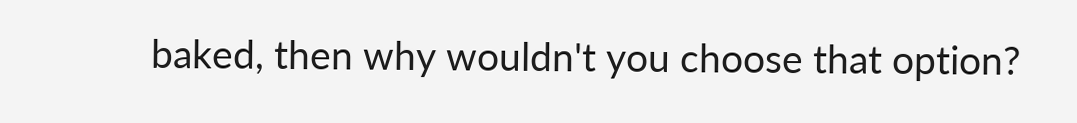baked, then why wouldn't you choose that option?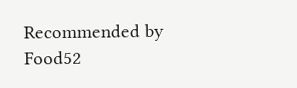Recommended by Food52